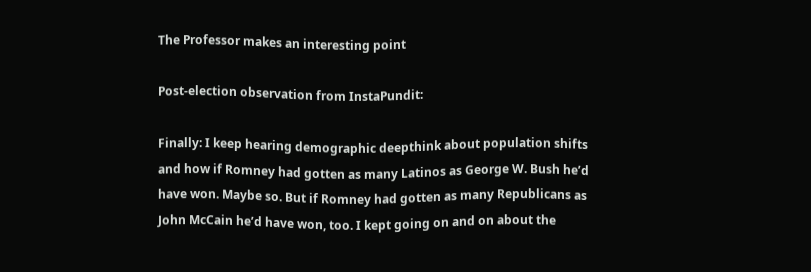The Professor makes an interesting point

Post-election observation from InstaPundit:

Finally: I keep hearing demographic deepthink about population shifts and how if Romney had gotten as many Latinos as George W. Bush he’d have won. Maybe so. But if Romney had gotten as many Republicans as John McCain he’d have won, too. I kept going on and on about the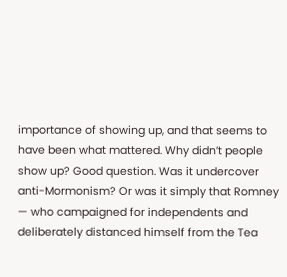importance of showing up, and that seems to have been what mattered. Why didn’t people show up? Good question. Was it undercover anti-Mormonism? Or was it simply that Romney — who campaigned for independents and deliberately distanced himself from the Tea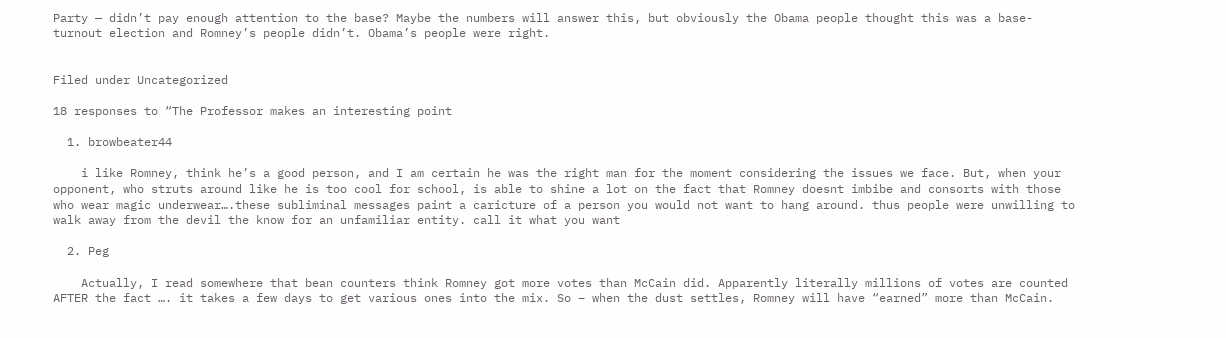Party — didn’t pay enough attention to the base? Maybe the numbers will answer this, but obviously the Obama people thought this was a base-turnout election and Romney’s people didn’t. Obama’s people were right.


Filed under Uncategorized

18 responses to “The Professor makes an interesting point

  1. browbeater44

    i like Romney, think he’s a good person, and I am certain he was the right man for the moment considering the issues we face. But, when your opponent, who struts around like he is too cool for school, is able to shine a lot on the fact that Romney doesnt imbibe and consorts with those who wear magic underwear….these subliminal messages paint a caricture of a person you would not want to hang around. thus people were unwilling to walk away from the devil the know for an unfamiliar entity. call it what you want

  2. Peg

    Actually, I read somewhere that bean counters think Romney got more votes than McCain did. Apparently literally millions of votes are counted AFTER the fact …. it takes a few days to get various ones into the mix. So – when the dust settles, Romney will have “earned” more than McCain.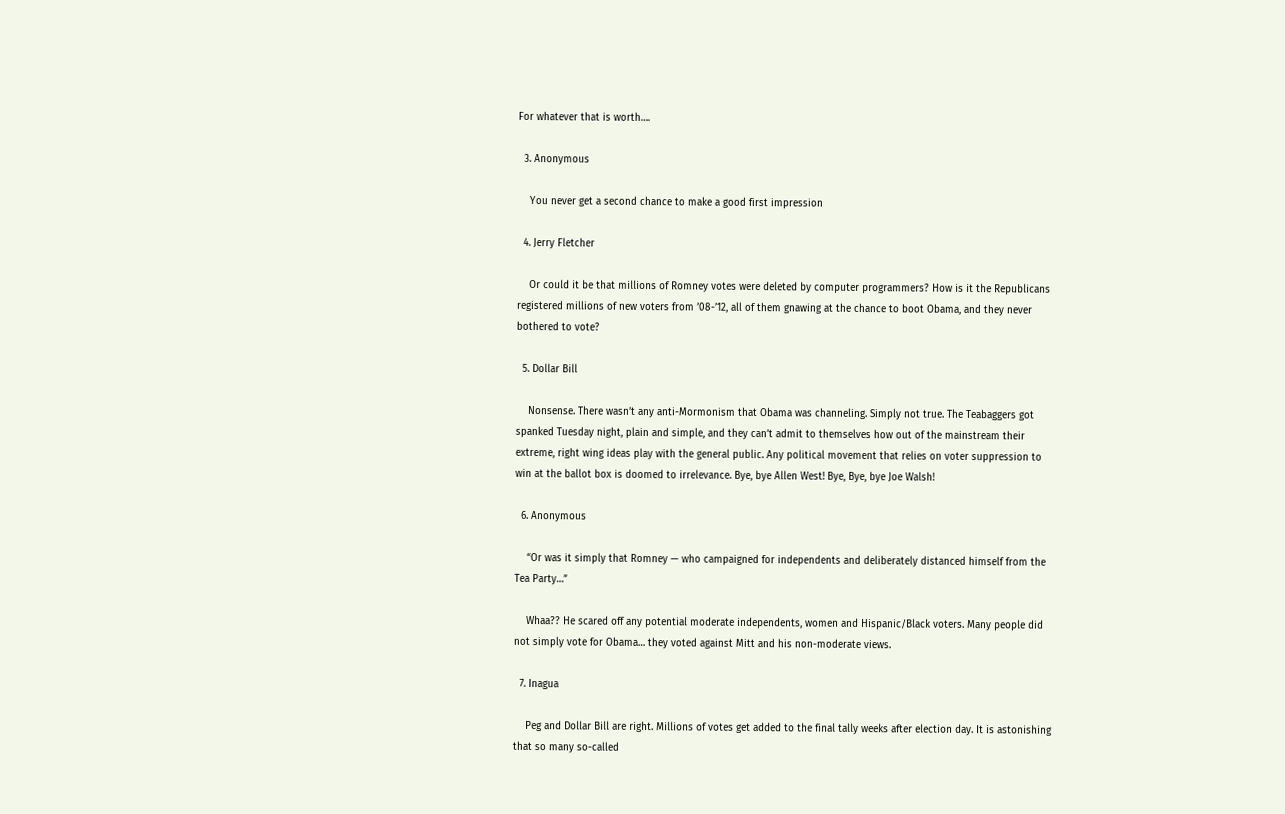For whatever that is worth….

  3. Anonymous

    You never get a second chance to make a good first impression

  4. Jerry Fletcher

    Or could it be that millions of Romney votes were deleted by computer programmers? How is it the Republicans registered millions of new voters from ’08-’12, all of them gnawing at the chance to boot Obama, and they never bothered to vote?

  5. Dollar Bill

    Nonsense. There wasn’t any anti-Mormonism that Obama was channeling. Simply not true. The Teabaggers got spanked Tuesday night, plain and simple, and they can’t admit to themselves how out of the mainstream their extreme, right wing ideas play with the general public. Any political movement that relies on voter suppression to win at the ballot box is doomed to irrelevance. Bye, bye Allen West! Bye, Bye, bye Joe Walsh!

  6. Anonymous

    “Or was it simply that Romney — who campaigned for independents and deliberately distanced himself from the Tea Party…”

    Whaa?? He scared off any potential moderate independents, women and Hispanic/Black voters. Many people did not simply vote for Obama… they voted against Mitt and his non-moderate views.

  7. Inagua

    Peg and Dollar Bill are right. Millions of votes get added to the final tally weeks after election day. It is astonishing that so many so-called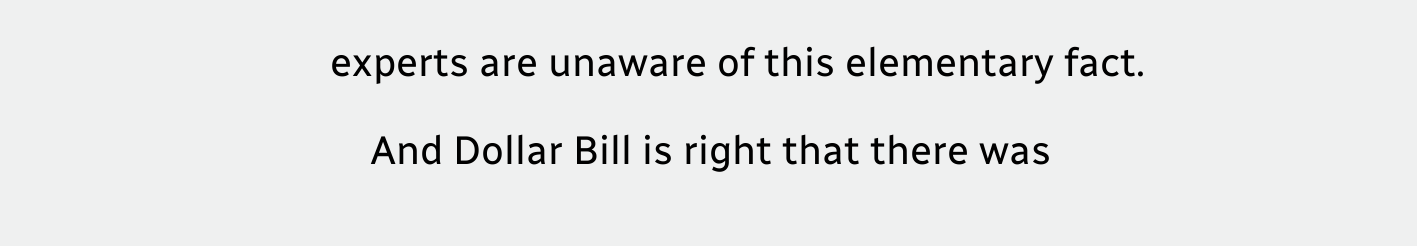experts are unaware of this elementary fact.

    And Dollar Bill is right that there was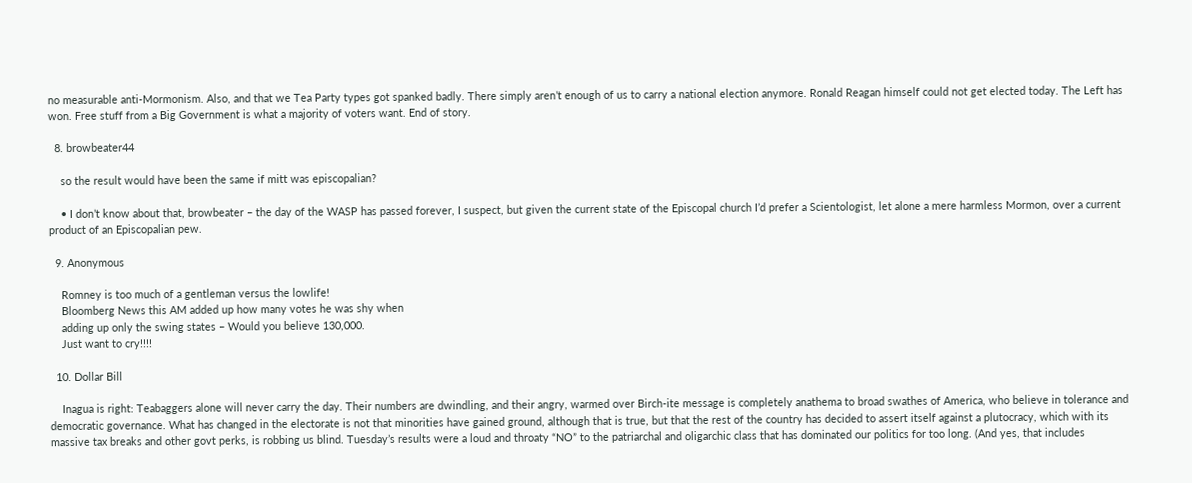no measurable anti-Mormonism. Also, and that we Tea Party types got spanked badly. There simply aren’t enough of us to carry a national election anymore. Ronald Reagan himself could not get elected today. The Left has won. Free stuff from a Big Government is what a majority of voters want. End of story.

  8. browbeater44

    so the result would have been the same if mitt was episcopalian?

    • I don’t know about that, browbeater – the day of the WASP has passed forever, I suspect, but given the current state of the Episcopal church I’d prefer a Scientologist, let alone a mere harmless Mormon, over a current product of an Episcopalian pew.

  9. Anonymous

    Romney is too much of a gentleman versus the lowlife!
    Bloomberg News this AM added up how many votes he was shy when
    adding up only the swing states – Would you believe 130,000.
    Just want to cry!!!!

  10. Dollar Bill

    Inagua is right: Teabaggers alone will never carry the day. Their numbers are dwindling, and their angry, warmed over Birch-ite message is completely anathema to broad swathes of America, who believe in tolerance and democratic governance. What has changed in the electorate is not that minorities have gained ground, although that is true, but that the rest of the country has decided to assert itself against a plutocracy, which with its massive tax breaks and other govt perks, is robbing us blind. Tuesday’s results were a loud and throaty “NO” to the patriarchal and oligarchic class that has dominated our politics for too long. (And yes, that includes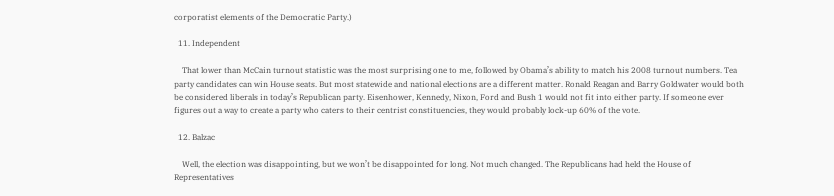corporatist elements of the Democratic Party.)

  11. Independent

    That lower than McCain turnout statistic was the most surprising one to me, followed by Obama’s ability to match his 2008 turnout numbers. Tea party candidates can win House seats. But most statewide and national elections are a different matter. Ronald Reagan and Barry Goldwater would both be considered liberals in today’s Republican party. Eisenhower, Kennedy, Nixon, Ford and Bush 1 would not fit into either party. If someone ever figures out a way to create a party who caters to their centrist constituencies, they would probably lock-up 60% of the vote.

  12. Balzac

    Well, the election was disappointing, but we won’t be disappointed for long. Not much changed. The Republicans had held the House of Representatives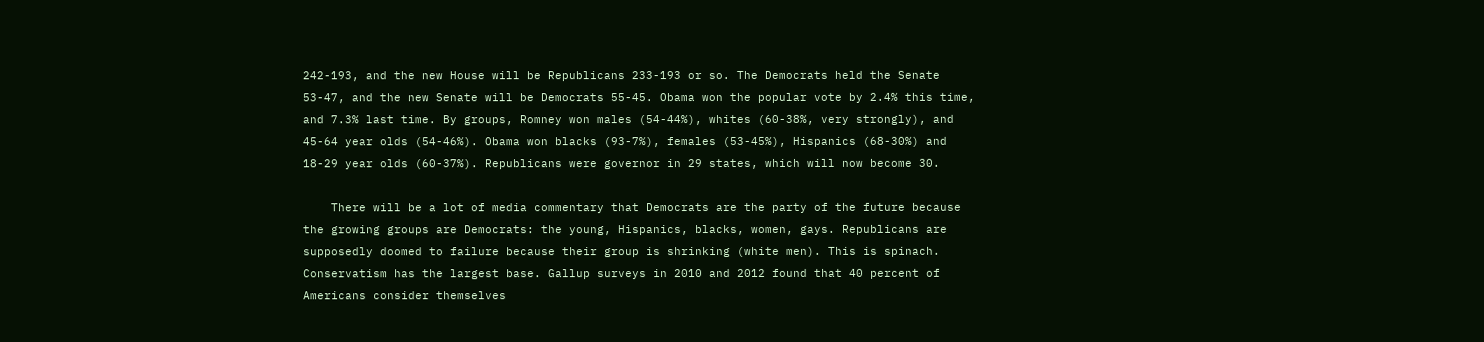242-193, and the new House will be Republicans 233-193 or so. The Democrats held the Senate 53-47, and the new Senate will be Democrats 55-45. Obama won the popular vote by 2.4% this time, and 7.3% last time. By groups, Romney won males (54-44%), whites (60-38%, very strongly), and 45-64 year olds (54-46%). Obama won blacks (93-7%), females (53-45%), Hispanics (68-30%) and 18-29 year olds (60-37%). Republicans were governor in 29 states, which will now become 30.

    There will be a lot of media commentary that Democrats are the party of the future because the growing groups are Democrats: the young, Hispanics, blacks, women, gays. Republicans are supposedly doomed to failure because their group is shrinking (white men). This is spinach. Conservatism has the largest base. Gallup surveys in 2010 and 2012 found that 40 percent of Americans consider themselves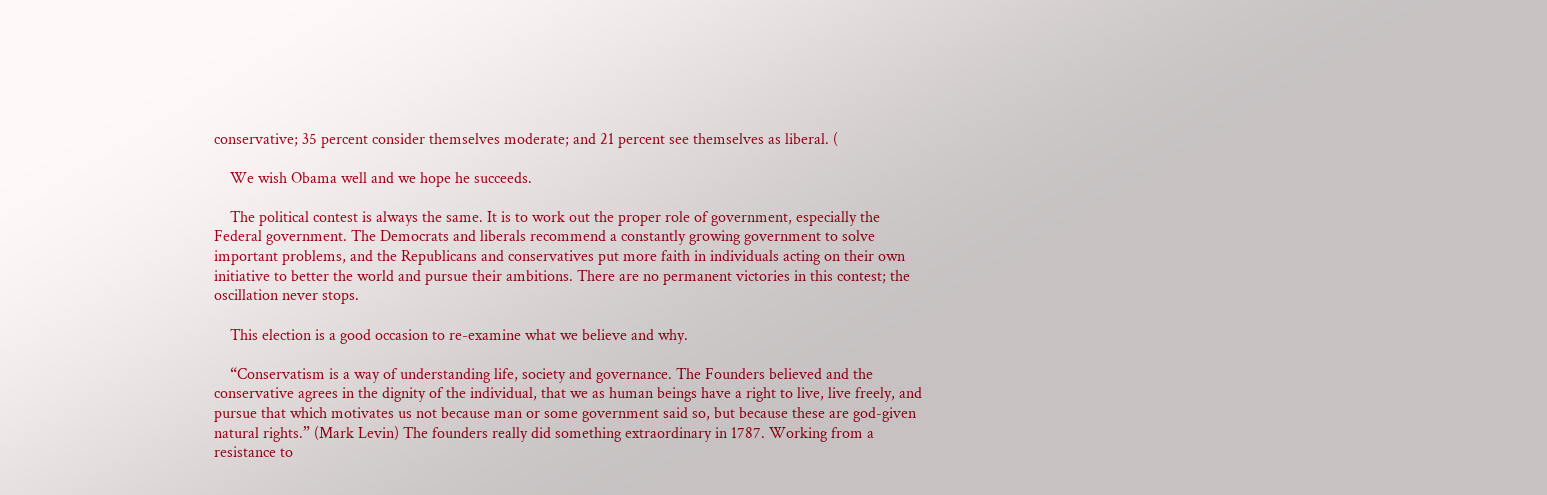conservative; 35 percent consider themselves moderate; and 21 percent see themselves as liberal. (

    We wish Obama well and we hope he succeeds.

    The political contest is always the same. It is to work out the proper role of government, especially the Federal government. The Democrats and liberals recommend a constantly growing government to solve important problems, and the Republicans and conservatives put more faith in individuals acting on their own initiative to better the world and pursue their ambitions. There are no permanent victories in this contest; the oscillation never stops.

    This election is a good occasion to re-examine what we believe and why.

    “Conservatism is a way of understanding life, society and governance. The Founders believed and the conservative agrees in the dignity of the individual, that we as human beings have a right to live, live freely, and pursue that which motivates us not because man or some government said so, but because these are god-given natural rights.” (Mark Levin) The founders really did something extraordinary in 1787. Working from a resistance to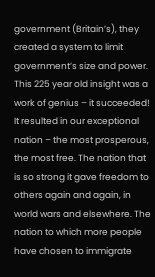government (Britain’s), they created a system to limit government’s size and power. This 225 year old insight was a work of genius – it succeeded! It resulted in our exceptional nation – the most prosperous, the most free. The nation that is so strong it gave freedom to others again and again, in world wars and elsewhere. The nation to which more people have chosen to immigrate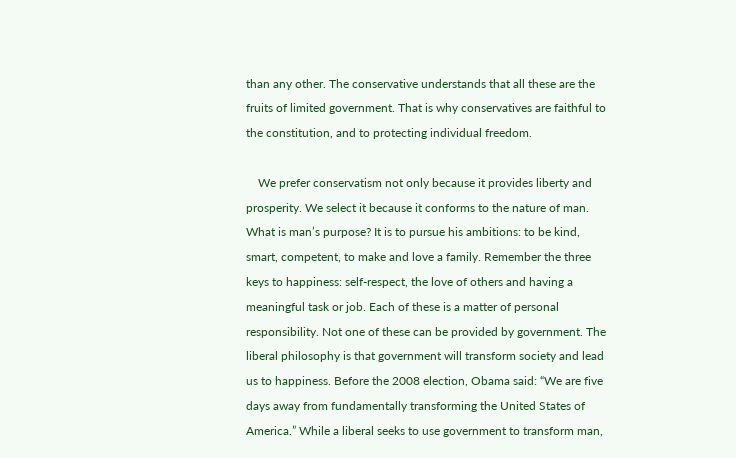than any other. The conservative understands that all these are the fruits of limited government. That is why conservatives are faithful to the constitution, and to protecting individual freedom.

    We prefer conservatism not only because it provides liberty and prosperity. We select it because it conforms to the nature of man. What is man’s purpose? It is to pursue his ambitions: to be kind, smart, competent, to make and love a family. Remember the three keys to happiness: self-respect, the love of others and having a meaningful task or job. Each of these is a matter of personal responsibility. Not one of these can be provided by government. The liberal philosophy is that government will transform society and lead us to happiness. Before the 2008 election, Obama said: “We are five days away from fundamentally transforming the United States of America.” While a liberal seeks to use government to transform man,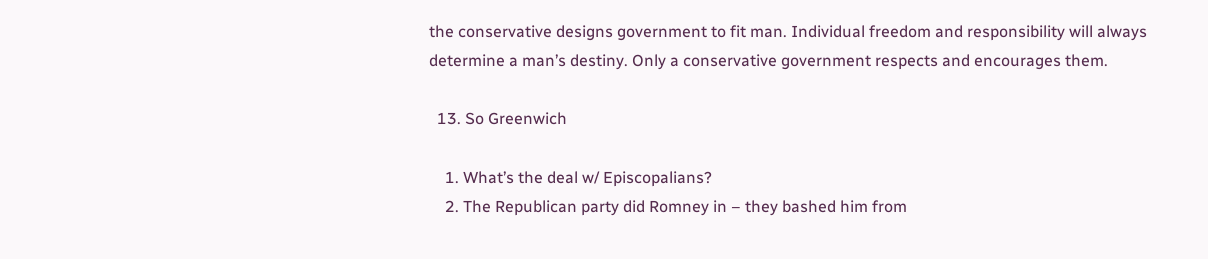the conservative designs government to fit man. Individual freedom and responsibility will always determine a man’s destiny. Only a conservative government respects and encourages them.

  13. So Greenwich

    1. What’s the deal w/ Episcopalians?
    2. The Republican party did Romney in – they bashed him from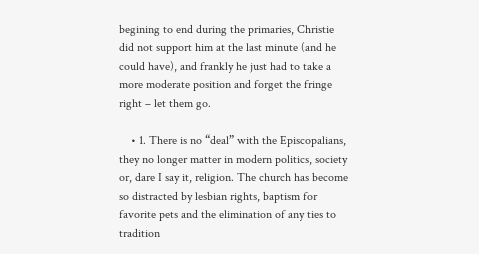begining to end during the primaries, Christie did not support him at the last minute (and he could have), and frankly he just had to take a more moderate position and forget the fringe right – let them go.

    • 1. There is no “deal” with the Episcopalians, they no longer matter in modern politics, society or, dare I say it, religion. The church has become so distracted by lesbian rights, baptism for favorite pets and the elimination of any ties to tradition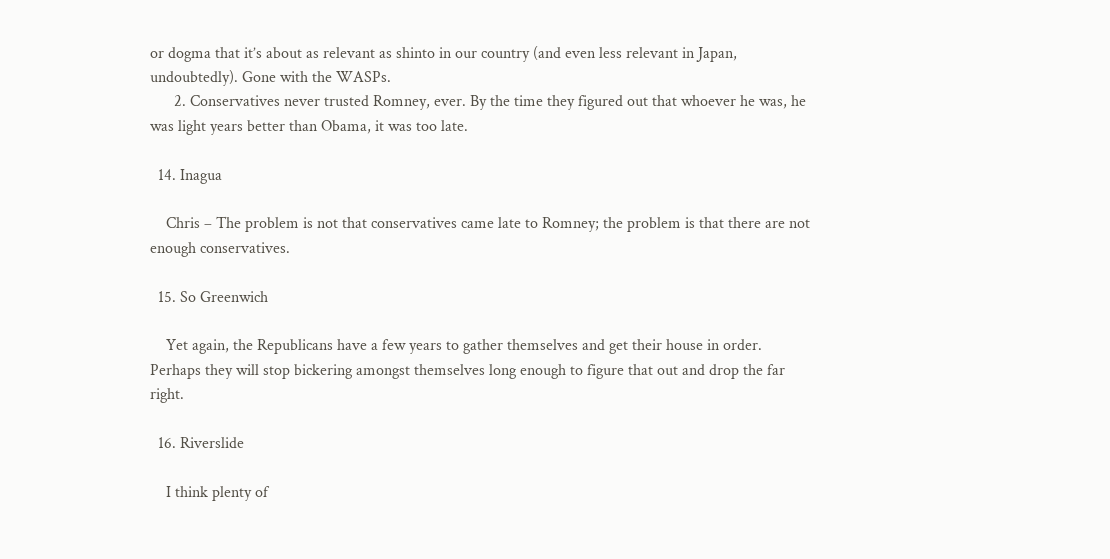or dogma that it’s about as relevant as shinto in our country (and even less relevant in Japan, undoubtedly). Gone with the WASPs.
      2. Conservatives never trusted Romney, ever. By the time they figured out that whoever he was, he was light years better than Obama, it was too late.

  14. Inagua

    Chris – The problem is not that conservatives came late to Romney; the problem is that there are not enough conservatives.

  15. So Greenwich

    Yet again, the Republicans have a few years to gather themselves and get their house in order. Perhaps they will stop bickering amongst themselves long enough to figure that out and drop the far right.

  16. Riverslide

    I think plenty of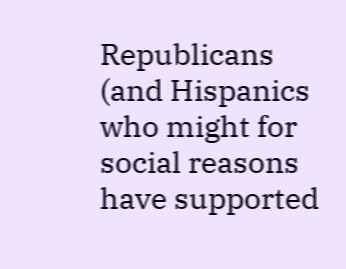Republicans (and Hispanics who might for social reasons have supported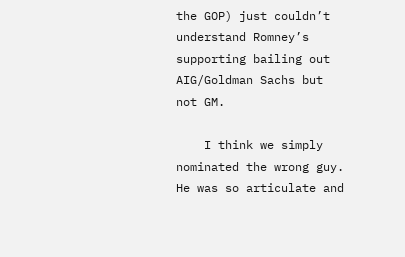the GOP) just couldn’t understand Romney’s supporting bailing out AIG/Goldman Sachs but not GM.

    I think we simply nominated the wrong guy. He was so articulate and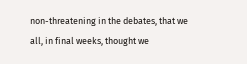non-threatening in the debates, that we all, in final weeks, thought we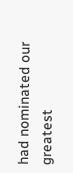had nominated our greatest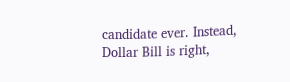candidate ever. Instead, Dollar Bill is right,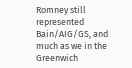Romney still represented Bain/AIG/GS, and much as we in the Greenwich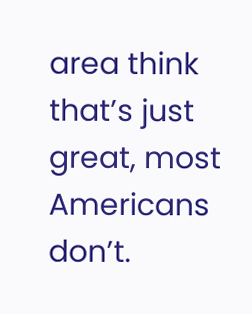area think that’s just great, most Americans don’t.